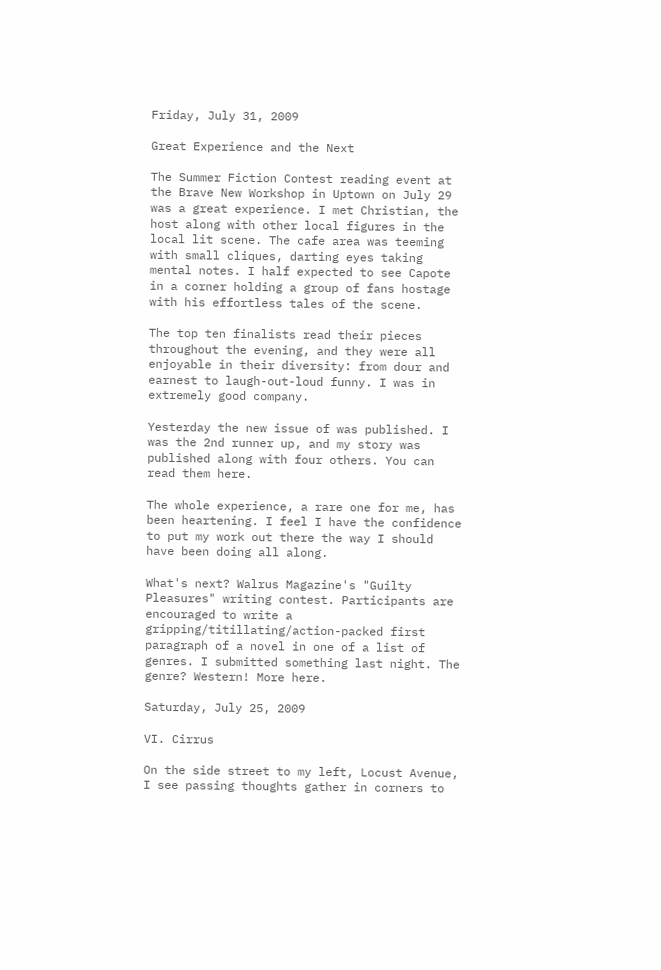Friday, July 31, 2009

Great Experience and the Next

The Summer Fiction Contest reading event at the Brave New Workshop in Uptown on July 29 was a great experience. I met Christian, the host along with other local figures in the local lit scene. The cafe area was teeming with small cliques, darting eyes taking mental notes. I half expected to see Capote in a corner holding a group of fans hostage with his effortless tales of the scene.

The top ten finalists read their pieces throughout the evening, and they were all enjoyable in their diversity: from dour and earnest to laugh-out-loud funny. I was in extremely good company.

Yesterday the new issue of was published. I was the 2nd runner up, and my story was published along with four others. You can read them here.

The whole experience, a rare one for me, has been heartening. I feel I have the confidence to put my work out there the way I should have been doing all along.

What's next? Walrus Magazine's "Guilty Pleasures" writing contest. Participants are encouraged to write a gripping/titillating/action-packed first paragraph of a novel in one of a list of genres. I submitted something last night. The genre? Western! More here.

Saturday, July 25, 2009

VI. Cirrus

On the side street to my left, Locust Avenue, I see passing thoughts gather in corners to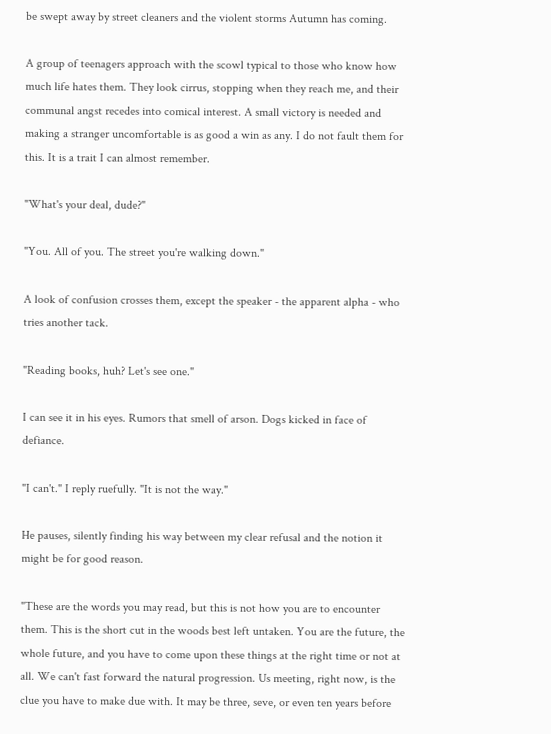be swept away by street cleaners and the violent storms Autumn has coming.

A group of teenagers approach with the scowl typical to those who know how much life hates them. They look cirrus, stopping when they reach me, and their communal angst recedes into comical interest. A small victory is needed and making a stranger uncomfortable is as good a win as any. I do not fault them for this. It is a trait I can almost remember.

"What's your deal, dude?"

"You. All of you. The street you're walking down."

A look of confusion crosses them, except the speaker - the apparent alpha - who tries another tack.

"Reading books, huh? Let's see one."

I can see it in his eyes. Rumors that smell of arson. Dogs kicked in face of defiance.

"I can't." I reply ruefully. "It is not the way."

He pauses, silently finding his way between my clear refusal and the notion it might be for good reason.

"These are the words you may read, but this is not how you are to encounter them. This is the short cut in the woods best left untaken. You are the future, the whole future, and you have to come upon these things at the right time or not at all. We can't fast forward the natural progression. Us meeting, right now, is the clue you have to make due with. It may be three, seve, or even ten years before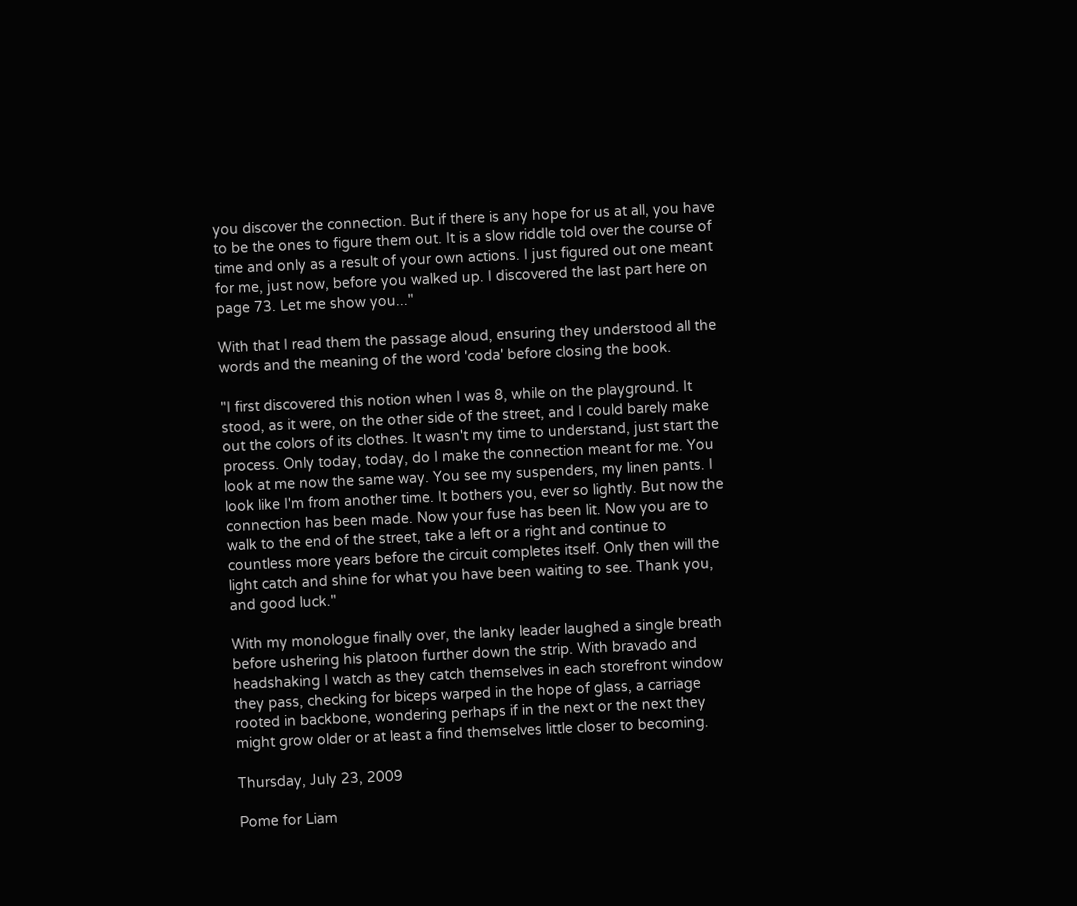you discover the connection. But if there is any hope for us at all, you have to be the ones to figure them out. It is a slow riddle told over the course of time and only as a result of your own actions. I just figured out one meant for me, just now, before you walked up. I discovered the last part here on page 73. Let me show you..."

With that I read them the passage aloud, ensuring they understood all the words and the meaning of the word 'coda' before closing the book.

"I first discovered this notion when I was 8, while on the playground. It stood, as it were, on the other side of the street, and I could barely make out the colors of its clothes. It wasn't my time to understand, just start the process. Only today, today, do I make the connection meant for me. You look at me now the same way. You see my suspenders, my linen pants. I look like I'm from another time. It bothers you, ever so lightly. But now the connection has been made. Now your fuse has been lit. Now you are to walk to the end of the street, take a left or a right and continue to countless more years before the circuit completes itself. Only then will the light catch and shine for what you have been waiting to see. Thank you, and good luck."

With my monologue finally over, the lanky leader laughed a single breath before ushering his platoon further down the strip. With bravado and headshaking I watch as they catch themselves in each storefront window they pass, checking for biceps warped in the hope of glass, a carriage rooted in backbone, wondering perhaps if in the next or the next they might grow older or at least a find themselves little closer to becoming.

Thursday, July 23, 2009

Pome for Liam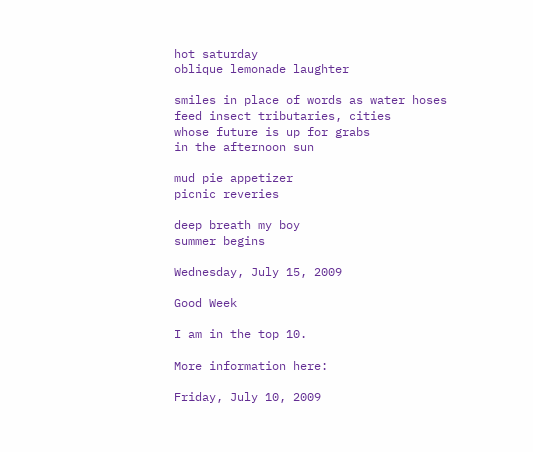hot saturday
oblique lemonade laughter

smiles in place of words as water hoses
feed insect tributaries, cities
whose future is up for grabs
in the afternoon sun

mud pie appetizer
picnic reveries

deep breath my boy
summer begins

Wednesday, July 15, 2009

Good Week

I am in the top 10.

More information here:

Friday, July 10, 2009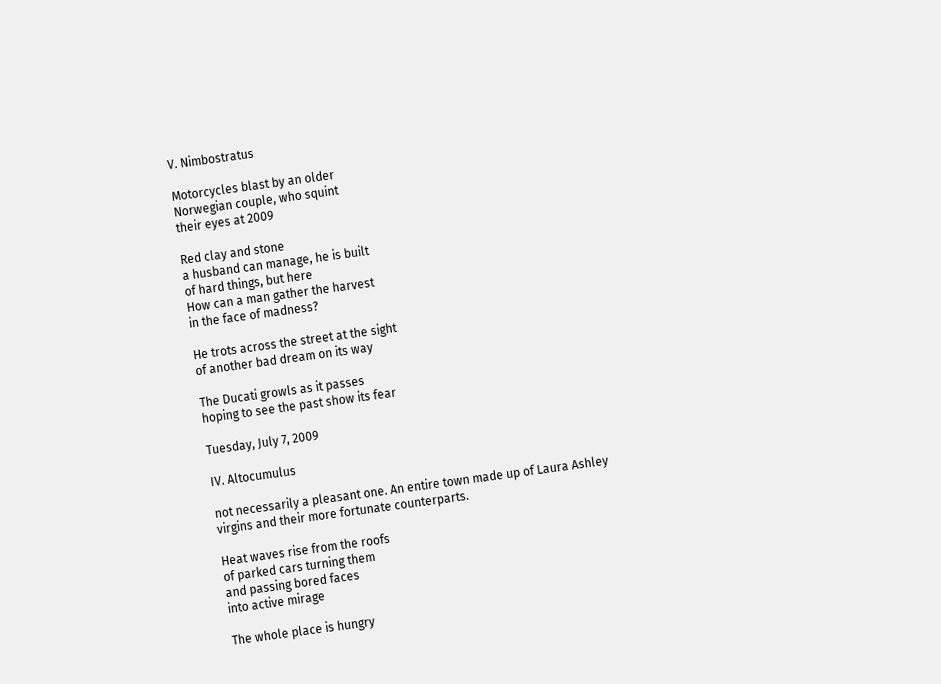V. Nimbostratus

Motorcycles blast by an older
Norwegian couple, who squint
their eyes at 2009

Red clay and stone
a husband can manage, he is built
of hard things, but here
How can a man gather the harvest
in the face of madness?

He trots across the street at the sight
of another bad dream on its way

The Ducati growls as it passes
hoping to see the past show its fear

Tuesday, July 7, 2009

IV. Altocumulus

not necessarily a pleasant one. An entire town made up of Laura Ashley
virgins and their more fortunate counterparts.

Heat waves rise from the roofs
of parked cars turning them
and passing bored faces
into active mirage

The whole place is hungry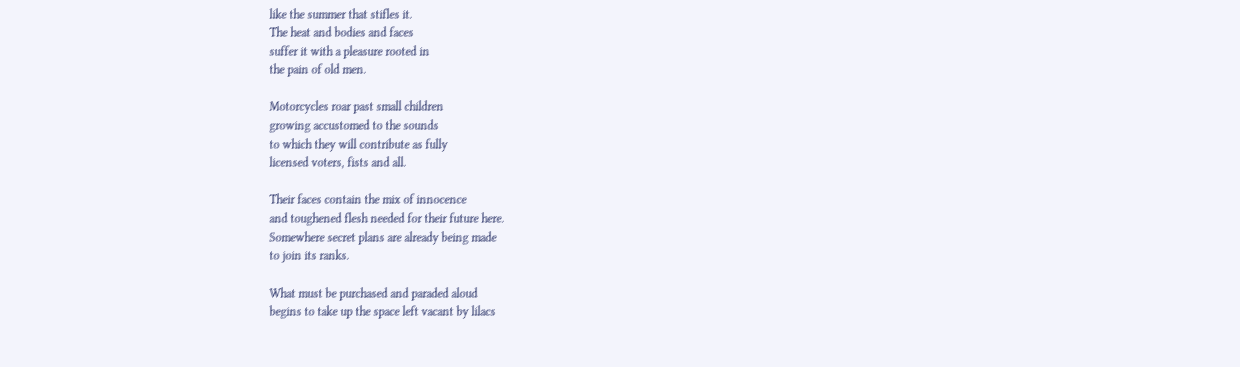like the summer that stifles it.
The heat and bodies and faces
suffer it with a pleasure rooted in
the pain of old men.

Motorcycles roar past small children
growing accustomed to the sounds
to which they will contribute as fully
licensed voters, fists and all.

Their faces contain the mix of innocence
and toughened flesh needed for their future here.
Somewhere secret plans are already being made
to join its ranks.

What must be purchased and paraded aloud
begins to take up the space left vacant by lilacs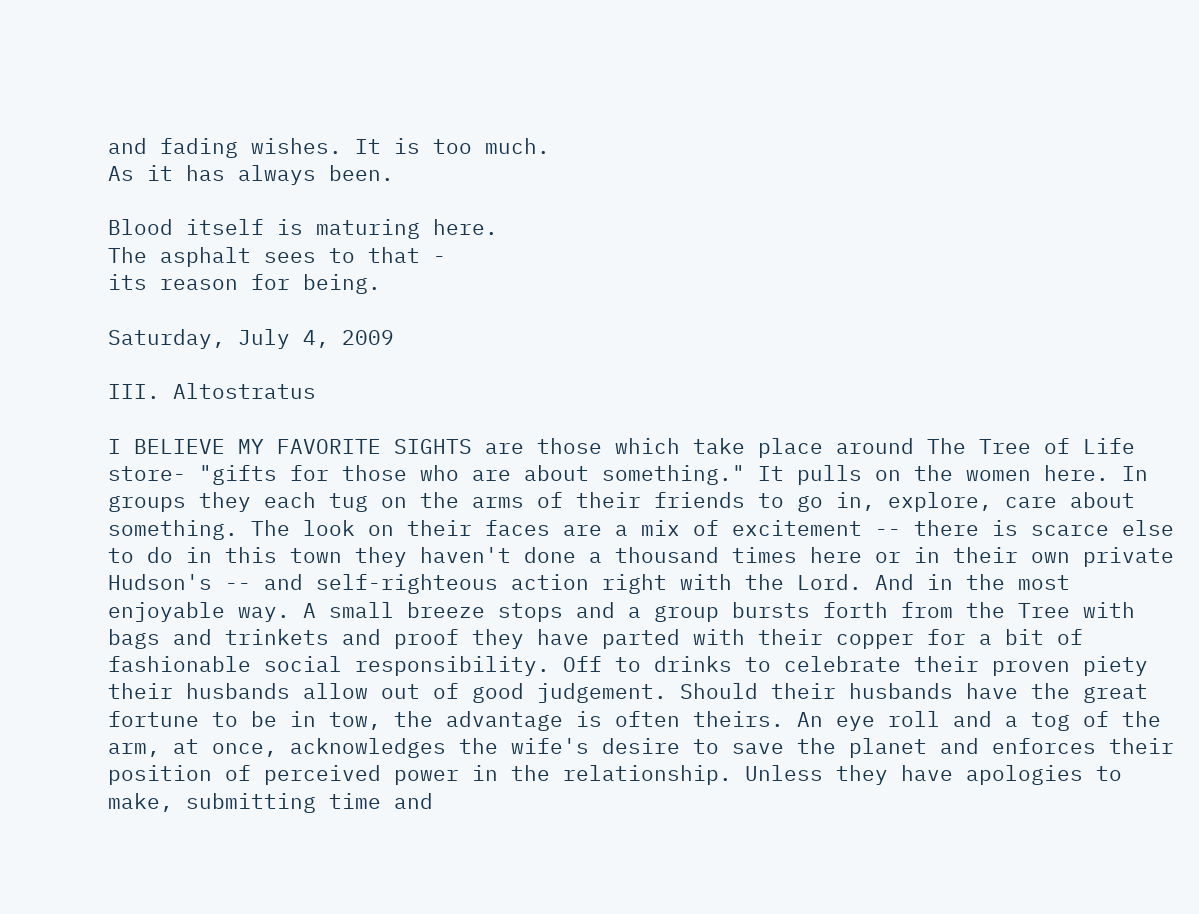and fading wishes. It is too much.
As it has always been.

Blood itself is maturing here.
The asphalt sees to that -
its reason for being.

Saturday, July 4, 2009

III. Altostratus

I BELIEVE MY FAVORITE SIGHTS are those which take place around The Tree of Life store- "gifts for those who are about something." It pulls on the women here. In groups they each tug on the arms of their friends to go in, explore, care about something. The look on their faces are a mix of excitement -- there is scarce else to do in this town they haven't done a thousand times here or in their own private Hudson's -- and self-righteous action right with the Lord. And in the most enjoyable way. A small breeze stops and a group bursts forth from the Tree with bags and trinkets and proof they have parted with their copper for a bit of fashionable social responsibility. Off to drinks to celebrate their proven piety their husbands allow out of good judgement. Should their husbands have the great fortune to be in tow, the advantage is often theirs. An eye roll and a tog of the arm, at once, acknowledges the wife's desire to save the planet and enforces their position of perceived power in the relationship. Unless they have apologies to make, submitting time and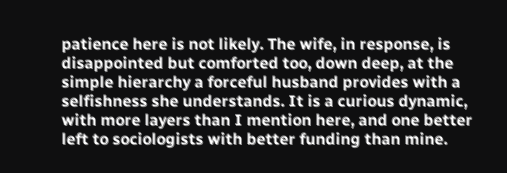patience here is not likely. The wife, in response, is disappointed but comforted too, down deep, at the simple hierarchy a forceful husband provides with a selfishness she understands. It is a curious dynamic, with more layers than I mention here, and one better left to sociologists with better funding than mine.